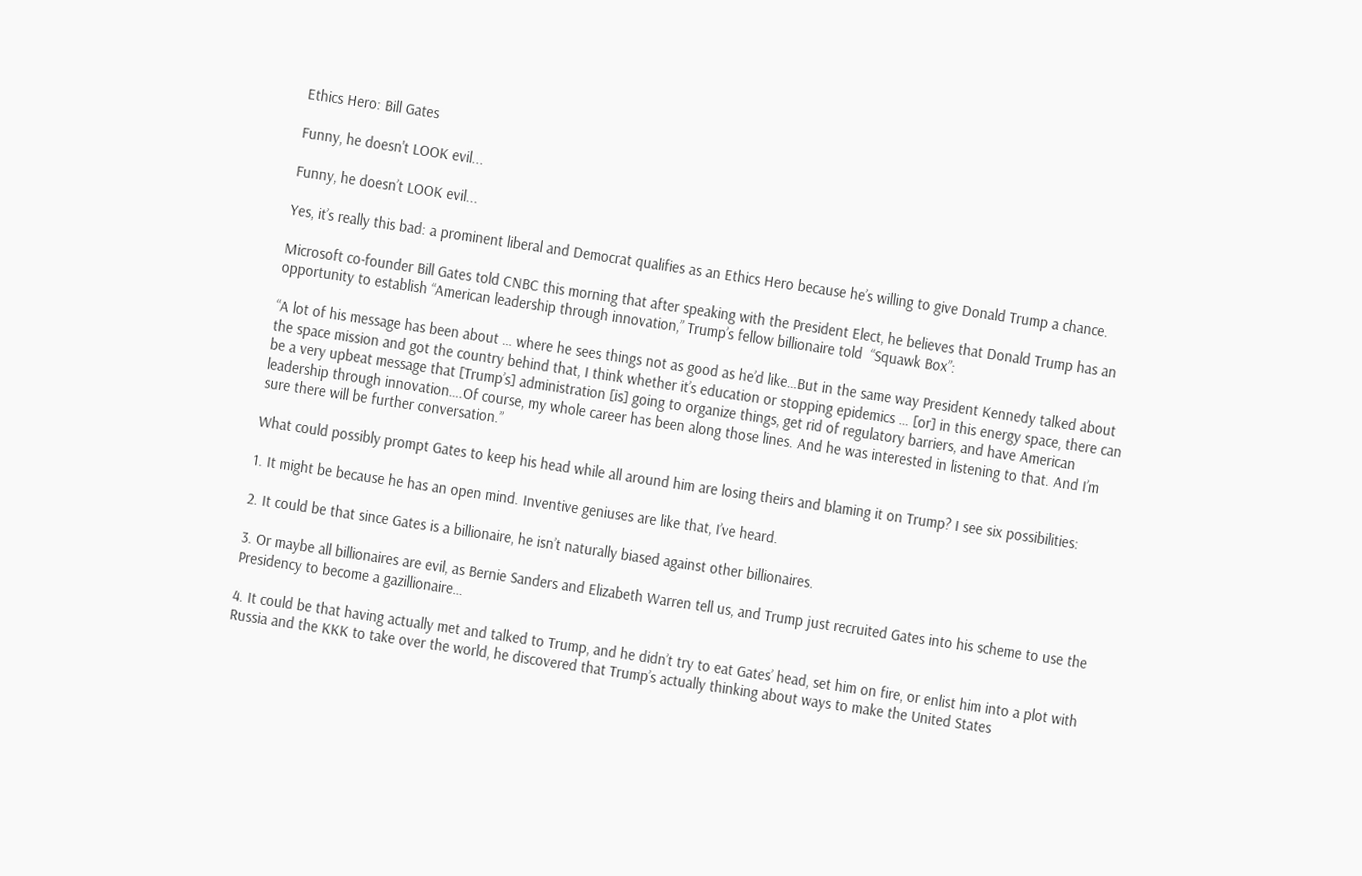Ethics Hero: Bill Gates

Funny, he doesn't LOOK evil...

Funny, he doesn’t LOOK evil...

Yes, it’s really this bad: a prominent liberal and Democrat qualifies as an Ethics Hero because he’s willing to give Donald Trump a chance.

Microsoft co-founder Bill Gates told CNBC this morning that after speaking with the President Elect, he believes that Donald Trump has an opportunity to establish “American leadership through innovation,” Trump’s fellow billionaire told  “Squawk Box”:

“A lot of his message has been about … where he sees things not as good as he’d like…But in the same way President Kennedy talked about the space mission and got the country behind that, I think whether it’s education or stopping epidemics … [or] in this energy space, there can be a very upbeat message that [Trump’s] administration [is] going to organize things, get rid of regulatory barriers, and have American leadership through innovation….Of course, my whole career has been along those lines. And he was interested in listening to that. And I’m sure there will be further conversation.”

What could possibly prompt Gates to keep his head while all around him are losing theirs and blaming it on Trump? I see six possibilities:

1. It might be because he has an open mind. Inventive geniuses are like that, I’ve heard.

2. It could be that since Gates is a billionaire, he isn’t naturally biased against other billionaires.

3. Or maybe all billionaires are evil, as Bernie Sanders and Elizabeth Warren tell us, and Trump just recruited Gates into his scheme to use the Presidency to become a gazillionaire…

4. It could be that having actually met and talked to Trump, and he didn’t try to eat Gates’ head, set him on fire, or enlist him into a plot with Russia and the KKK to take over the world, he discovered that Trump’s actually thinking about ways to make the United States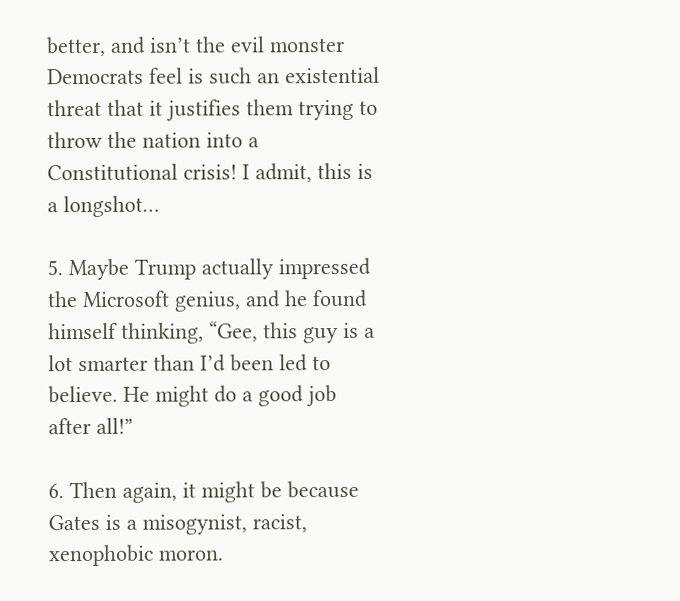better, and isn’t the evil monster Democrats feel is such an existential threat that it justifies them trying to throw the nation into a Constitutional crisis! I admit, this is a longshot…

5. Maybe Trump actually impressed the Microsoft genius, and he found himself thinking, “Gee, this guy is a lot smarter than I’d been led to believe. He might do a good job after all!”

6. Then again, it might be because Gates is a misogynist, racist, xenophobic moron.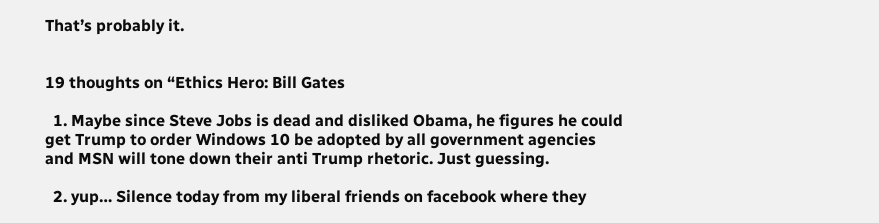That’s probably it.


19 thoughts on “Ethics Hero: Bill Gates

  1. Maybe since Steve Jobs is dead and disliked Obama, he figures he could get Trump to order Windows 10 be adopted by all government agencies and MSN will tone down their anti Trump rhetoric. Just guessing.

  2. yup… Silence today from my liberal friends on facebook where they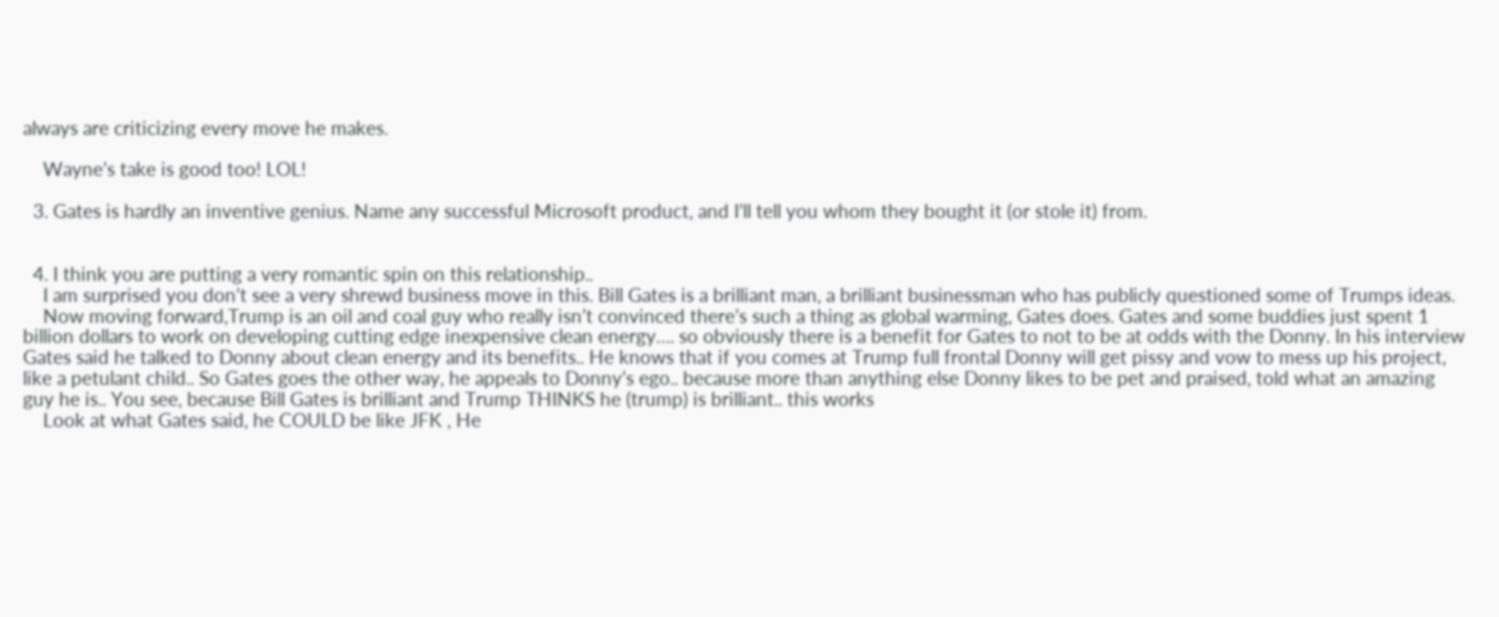always are criticizing every move he makes.

    Wayne’s take is good too! LOL!

  3. Gates is hardly an inventive genius. Name any successful Microsoft product, and I’ll tell you whom they bought it (or stole it) from.


  4. I think you are putting a very romantic spin on this relationship..
    I am surprised you don’t see a very shrewd business move in this. Bill Gates is a brilliant man, a brilliant businessman who has publicly questioned some of Trumps ideas.
    Now moving forward,Trump is an oil and coal guy who really isn’t convinced there’s such a thing as global warming, Gates does. Gates and some buddies just spent 1 billion dollars to work on developing cutting edge inexpensive clean energy…. so obviously there is a benefit for Gates to not to be at odds with the Donny. In his interview Gates said he talked to Donny about clean energy and its benefits.. He knows that if you comes at Trump full frontal Donny will get pissy and vow to mess up his project, like a petulant child.. So Gates goes the other way, he appeals to Donny’s ego.. because more than anything else Donny likes to be pet and praised, told what an amazing guy he is.. You see, because Bill Gates is brilliant and Trump THINKS he (trump) is brilliant.. this works
    Look at what Gates said, he COULD be like JFK , He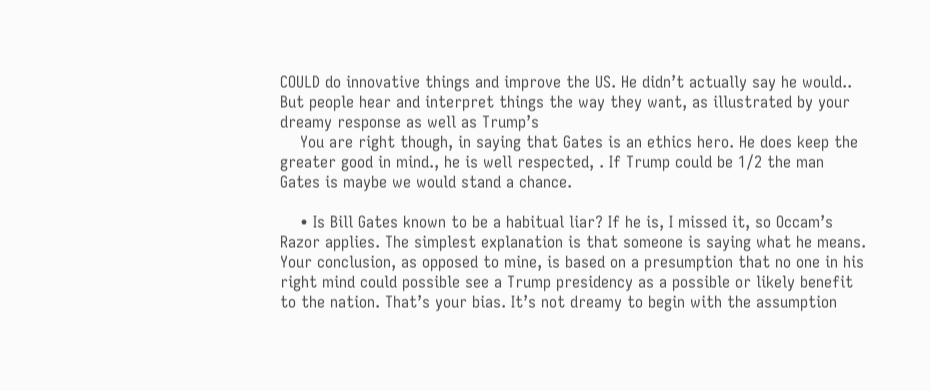COULD do innovative things and improve the US. He didn’t actually say he would.. But people hear and interpret things the way they want, as illustrated by your dreamy response as well as Trump’s
    You are right though, in saying that Gates is an ethics hero. He does keep the greater good in mind., he is well respected, . If Trump could be 1/2 the man Gates is maybe we would stand a chance.

    • Is Bill Gates known to be a habitual liar? If he is, I missed it, so Occam’s Razor applies. The simplest explanation is that someone is saying what he means. Your conclusion, as opposed to mine, is based on a presumption that no one in his right mind could possible see a Trump presidency as a possible or likely benefit to the nation. That’s your bias. It’s not dreamy to begin with the assumption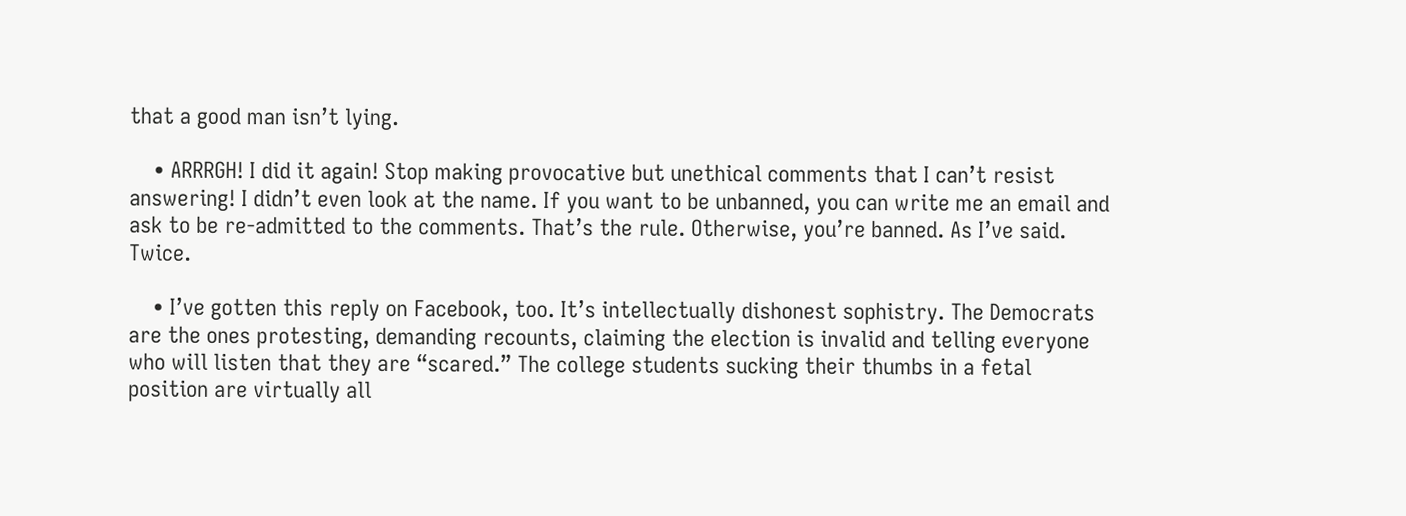that a good man isn’t lying.

    • ARRRGH! I did it again! Stop making provocative but unethical comments that I can’t resist answering! I didn’t even look at the name. If you want to be unbanned, you can write me an email and ask to be re-admitted to the comments. That’s the rule. Otherwise, you’re banned. As I’ve said. Twice.

    • I’ve gotten this reply on Facebook, too. It’s intellectually dishonest sophistry. The Democrats are the ones protesting, demanding recounts, claiming the election is invalid and telling everyone who will listen that they are “scared.” The college students sucking their thumbs in a fetal position are virtually all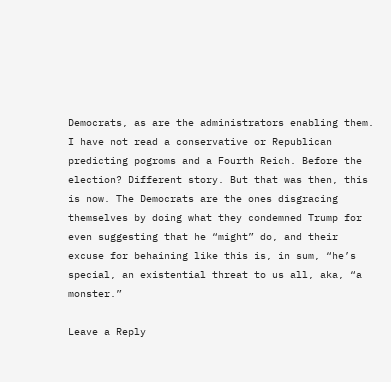Democrats, as are the administrators enabling them. I have not read a conservative or Republican predicting pogroms and a Fourth Reich. Before the election? Different story. But that was then, this is now. The Democrats are the ones disgracing themselves by doing what they condemned Trump for even suggesting that he “might” do, and their excuse for behaining like this is, in sum, “he’s special, an existential threat to us all, aka, “a monster.”

Leave a Reply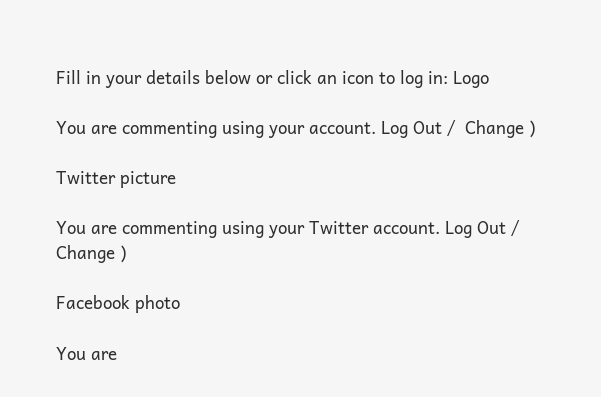Fill in your details below or click an icon to log in: Logo

You are commenting using your account. Log Out /  Change )

Twitter picture

You are commenting using your Twitter account. Log Out /  Change )

Facebook photo

You are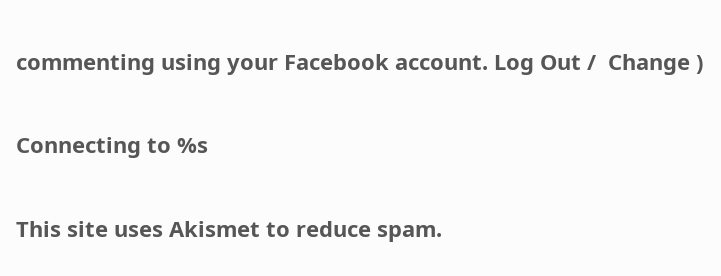commenting using your Facebook account. Log Out /  Change )

Connecting to %s

This site uses Akismet to reduce spam.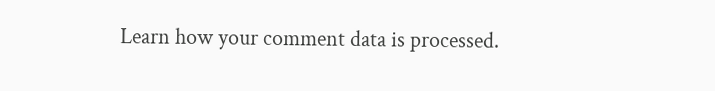Learn how your comment data is processed.